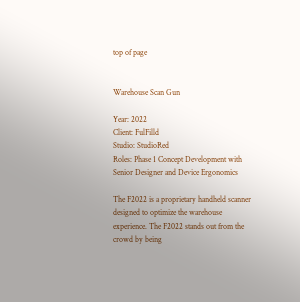top of page


Warehouse Scan Gun

Year: 2022
Client: FulFilld
Studio: StudioRed
Roles: Phase 1 Concept Development with Senior Designer and Device Ergonomics

The F2022 is a proprietary handheld scanner designed to optimize the warehouse experience. The F2022 stands out from the crowd by being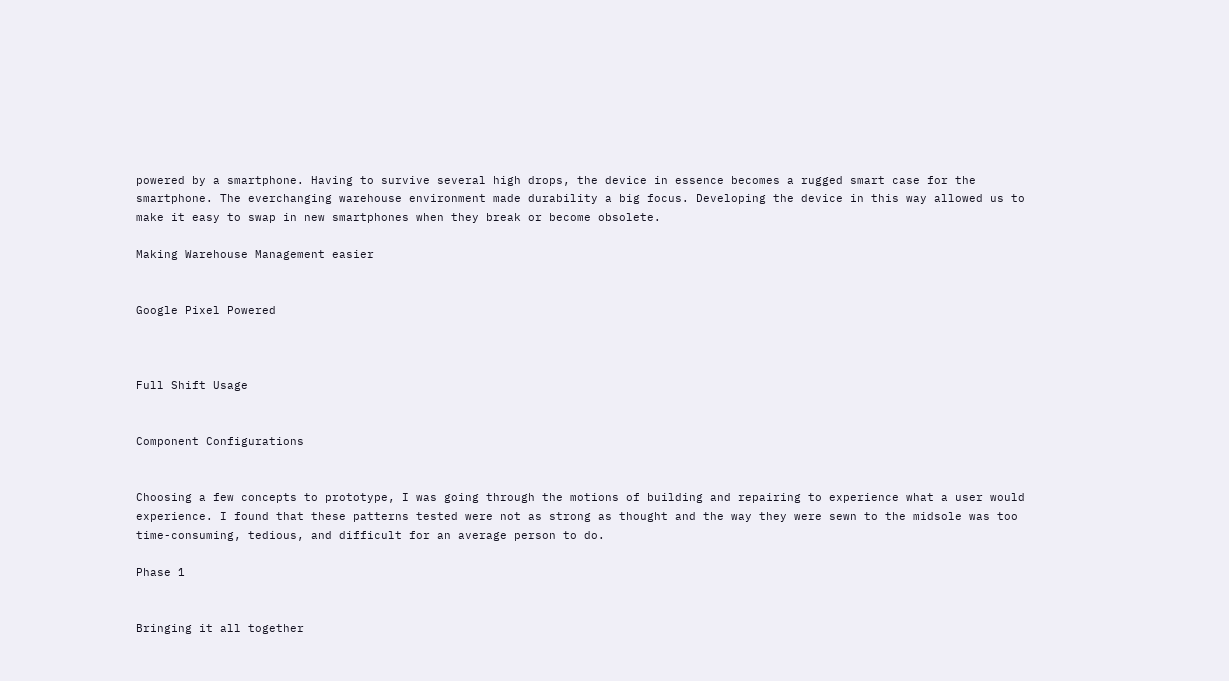powered by a smartphone. Having to survive several high drops, the device in essence becomes a rugged smart case for the smartphone. The everchanging warehouse environment made durability a big focus. Developing the device in this way allowed us to make it easy to swap in new smartphones when they break or become obsolete.

Making Warehouse Management easier


Google Pixel Powered



Full Shift Usage


Component Configurations


Choosing a few concepts to prototype, I was going through the motions of building and repairing to experience what a user would experience. I found that these patterns tested were not as strong as thought and the way they were sewn to the midsole was too time-consuming, tedious, and difficult for an average person to do.

Phase 1


Bringing it all together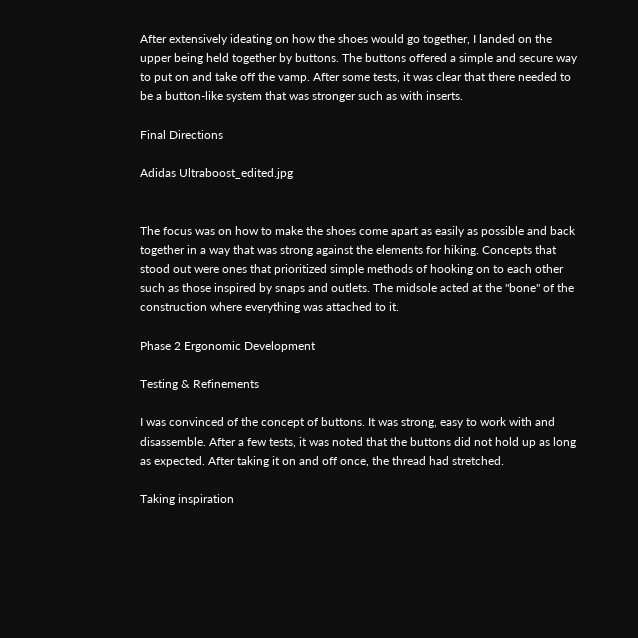After extensively ideating on how the shoes would go together, I landed on the upper being held together by buttons. The buttons offered a simple and secure way to put on and take off the vamp. After some tests, it was clear that there needed to be a button-like system that was stronger such as with inserts.

Final Directions

Adidas Ultraboost_edited.jpg


The focus was on how to make the shoes come apart as easily as possible and back together in a way that was strong against the elements for hiking. Concepts that stood out were ones that prioritized simple methods of hooking on to each other such as those inspired by snaps and outlets. The midsole acted at the "bone" of the construction where everything was attached to it.

Phase 2 Ergonomic Development

Testing & Refinements

I was convinced of the concept of buttons. It was strong, easy to work with and disassemble. After a few tests, it was noted that the buttons did not hold up as long as expected. After taking it on and off once, the thread had stretched.

Taking inspiration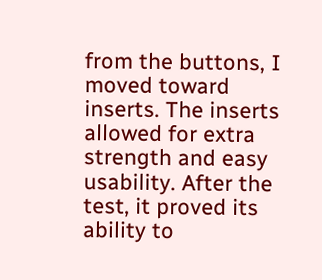from the buttons, I moved toward inserts. The inserts allowed for extra strength and easy usability. After the test, it proved its ability to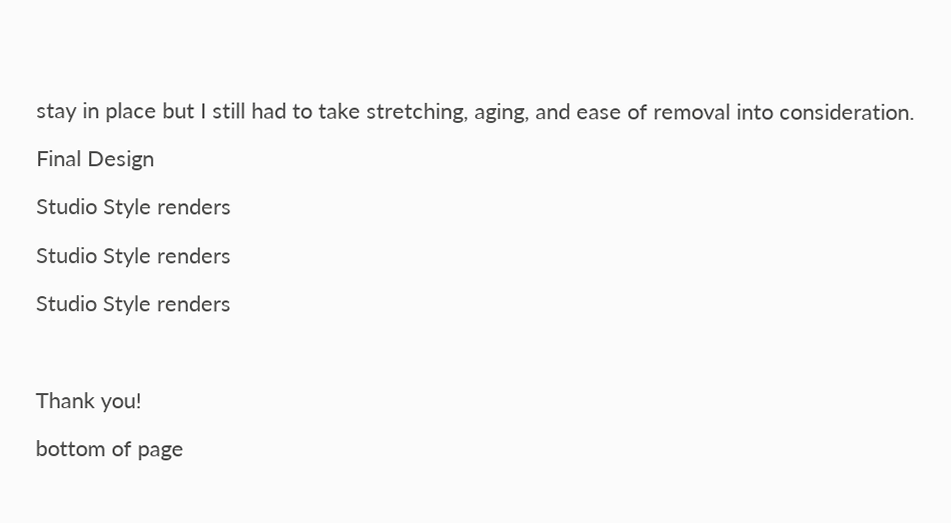stay in place but I still had to take stretching, aging, and ease of removal into consideration.

Final Design

Studio Style renders

Studio Style renders

Studio Style renders



Thank you!

bottom of page